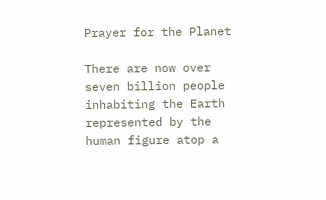Prayer for the Planet

There are now over seven billion people inhabiting the Earth represented by the human figure atop a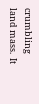crumbling land mass.  It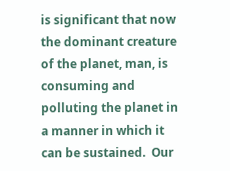is significant that now the dominant creature of the planet, man, is consuming and polluting the planet in a manner in which it can be sustained.  Our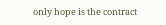only hope is the contract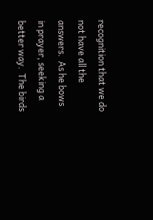recognition that we do not have all the answers.  As he bows in prayer, seeking a better way.  The birds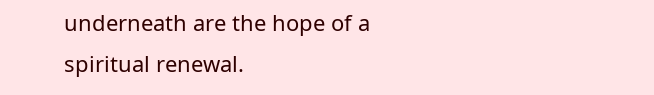underneath are the hope of a spiritual renewal.